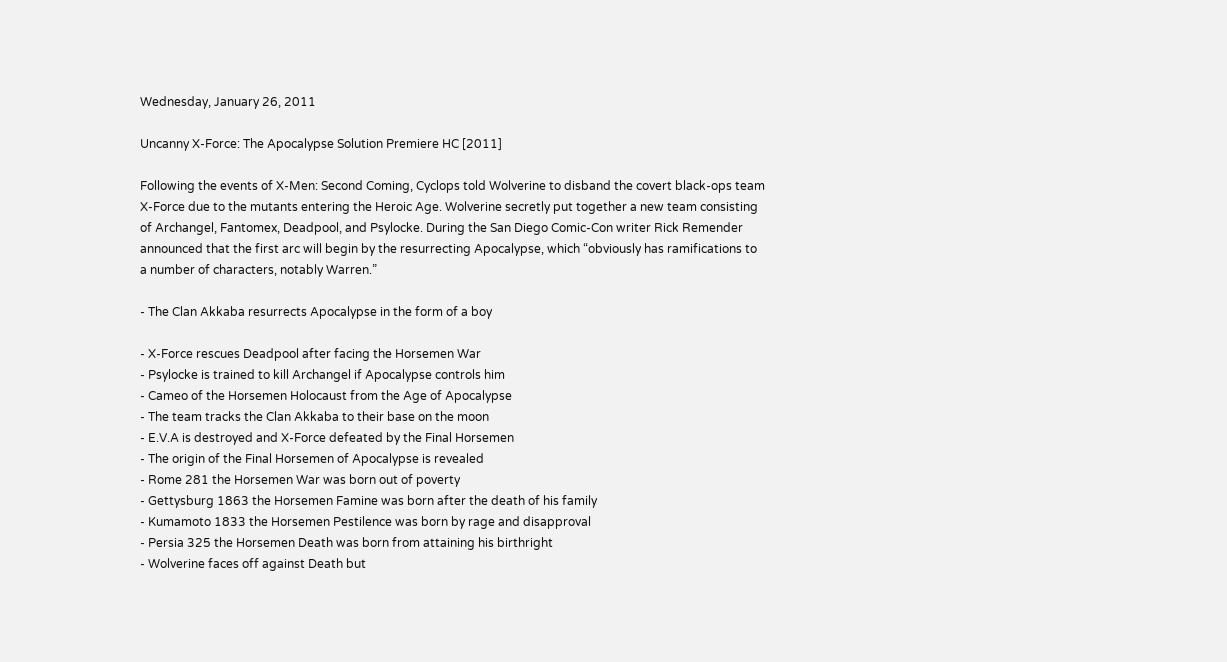Wednesday, January 26, 2011

Uncanny X-Force: The Apocalypse Solution Premiere HC [2011]

Following the events of X-Men: Second Coming, Cyclops told Wolverine to disband the covert black-ops team X-Force due to the mutants entering the Heroic Age. Wolverine secretly put together a new team consisting of Archangel, Fantomex, Deadpool, and Psylocke. During the San Diego Comic-Con writer Rick Remender announced that the first arc will begin by the resurrecting Apocalypse, which “obviously has ramifications to a number of characters, notably Warren.”

- The Clan Akkaba resurrects Apocalypse in the form of a boy

- X-Force rescues Deadpool after facing the Horsemen War
- Psylocke is trained to kill Archangel if Apocalypse controls him
- Cameo of the Horsemen Holocaust from the Age of Apocalypse
- The team tracks the Clan Akkaba to their base on the moon
- E.V.A is destroyed and X-Force defeated by the Final Horsemen
- The origin of the Final Horsemen of Apocalypse is revealed
- Rome 281 the Horsemen War was born out of poverty
- Gettysburg 1863 the Horsemen Famine was born after the death of his family
- Kumamoto 1833 the Horsemen Pestilence was born by rage and disapproval
- Persia 325 the Horsemen Death was born from attaining his birthright
- Wolverine faces off against Death but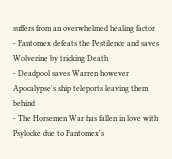suffers from an overwhelmed healing factor
- Fantomex defeats the Pestilence and saves Wolverine by tricking Death
- Deadpool saves Warren however Apocalypse's ship teleports leaving them behind
- The Horsemen War has fallen in love with Psylocke due to Fantomex's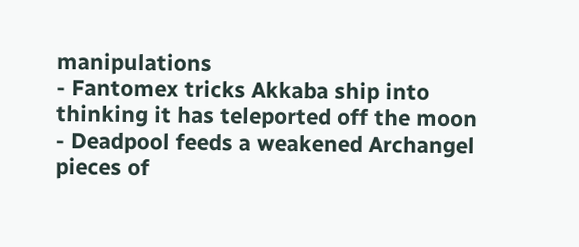manipulations
- Fantomex tricks Akkaba ship into thinking it has teleported off the moon
- Deadpool feeds a weakened Archangel pieces of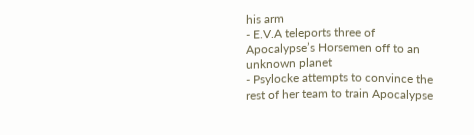his arm
- E.V.A teleports three of Apocalypse’s Horsemen off to an unknown planet
- Psylocke attempts to convince the rest of her team to train Apocalypse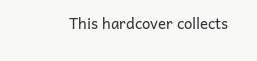This hardcover collects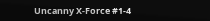Uncanny X-Force #1-4